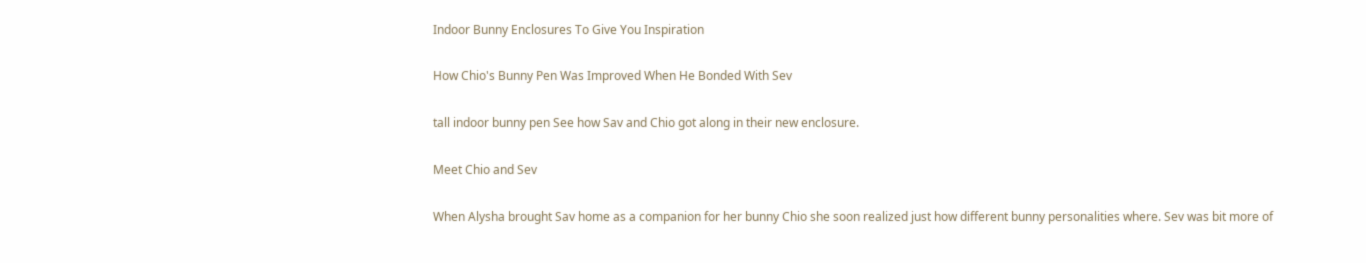Indoor Bunny Enclosures To Give You Inspiration

How Chio's Bunny Pen Was Improved When He Bonded With Sev

tall indoor bunny pen See how Sav and Chio got along in their new enclosure.

Meet Chio and Sev

When Alysha brought Sav home as a companion for her bunny Chio she soon realized just how different bunny personalities where. Sev was bit more of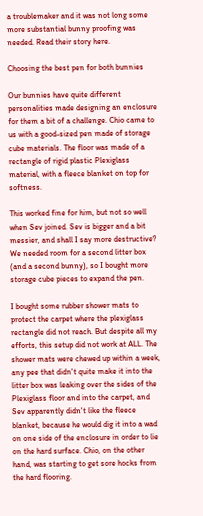a troublemaker and it was not long some more substantial bunny proofing was needed. Read their story here.

Choosing the best pen for both bunnies

Our bunnies have quite different personalities made designing an enclosure for them a bit of a challenge. Chio came to us with a good-sized pen made of storage cube materials. The floor was made of a rectangle of rigid plastic Plexiglass material, with a fleece blanket on top for softness.

This worked fine for him, but not so well when Sev joined. Sev is bigger and a bit messier, and shall I say more destructive? We needed room for a second litter box (and a second bunny), so I bought more storage cube pieces to expand the pen.

I bought some rubber shower mats to protect the carpet where the plexiglass rectangle did not reach. But despite all my efforts, this setup did not work at ALL. The shower mats were chewed up within a week, any pee that didn't quite make it into the litter box was leaking over the sides of the Plexiglass floor and into the carpet, and Sev apparently didn't like the fleece blanket, because he would dig it into a wad on one side of the enclosure in order to lie on the hard surface. Chio, on the other hand, was starting to get sore hocks from the hard flooring.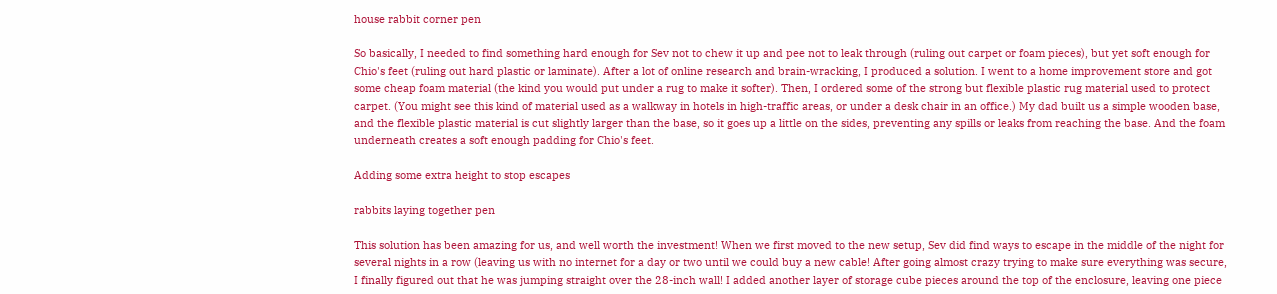house rabbit corner pen

So basically, I needed to find something hard enough for Sev not to chew it up and pee not to leak through (ruling out carpet or foam pieces), but yet soft enough for Chio's feet (ruling out hard plastic or laminate). After a lot of online research and brain-wracking, I produced a solution. I went to a home improvement store and got some cheap foam material (the kind you would put under a rug to make it softer). Then, I ordered some of the strong but flexible plastic rug material used to protect carpet. (You might see this kind of material used as a walkway in hotels in high-traffic areas, or under a desk chair in an office.) My dad built us a simple wooden base, and the flexible plastic material is cut slightly larger than the base, so it goes up a little on the sides, preventing any spills or leaks from reaching the base. And the foam underneath creates a soft enough padding for Chio's feet.

Adding some extra height to stop escapes

rabbits laying together pen

This solution has been amazing for us, and well worth the investment! When we first moved to the new setup, Sev did find ways to escape in the middle of the night for several nights in a row (leaving us with no internet for a day or two until we could buy a new cable! After going almost crazy trying to make sure everything was secure, I finally figured out that he was jumping straight over the 28-inch wall! I added another layer of storage cube pieces around the top of the enclosure, leaving one piece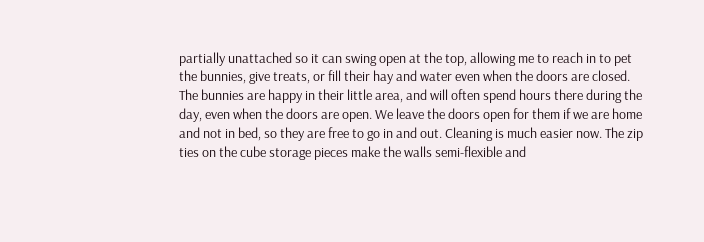partially unattached so it can swing open at the top, allowing me to reach in to pet the bunnies, give treats, or fill their hay and water even when the doors are closed. The bunnies are happy in their little area, and will often spend hours there during the day, even when the doors are open. We leave the doors open for them if we are home and not in bed, so they are free to go in and out. Cleaning is much easier now. The zip ties on the cube storage pieces make the walls semi-flexible and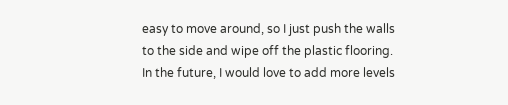easy to move around, so I just push the walls to the side and wipe off the plastic flooring. In the future, I would love to add more levels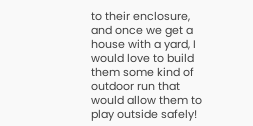to their enclosure, and once we get a house with a yard, I would love to build them some kind of outdoor run that would allow them to play outside safely!